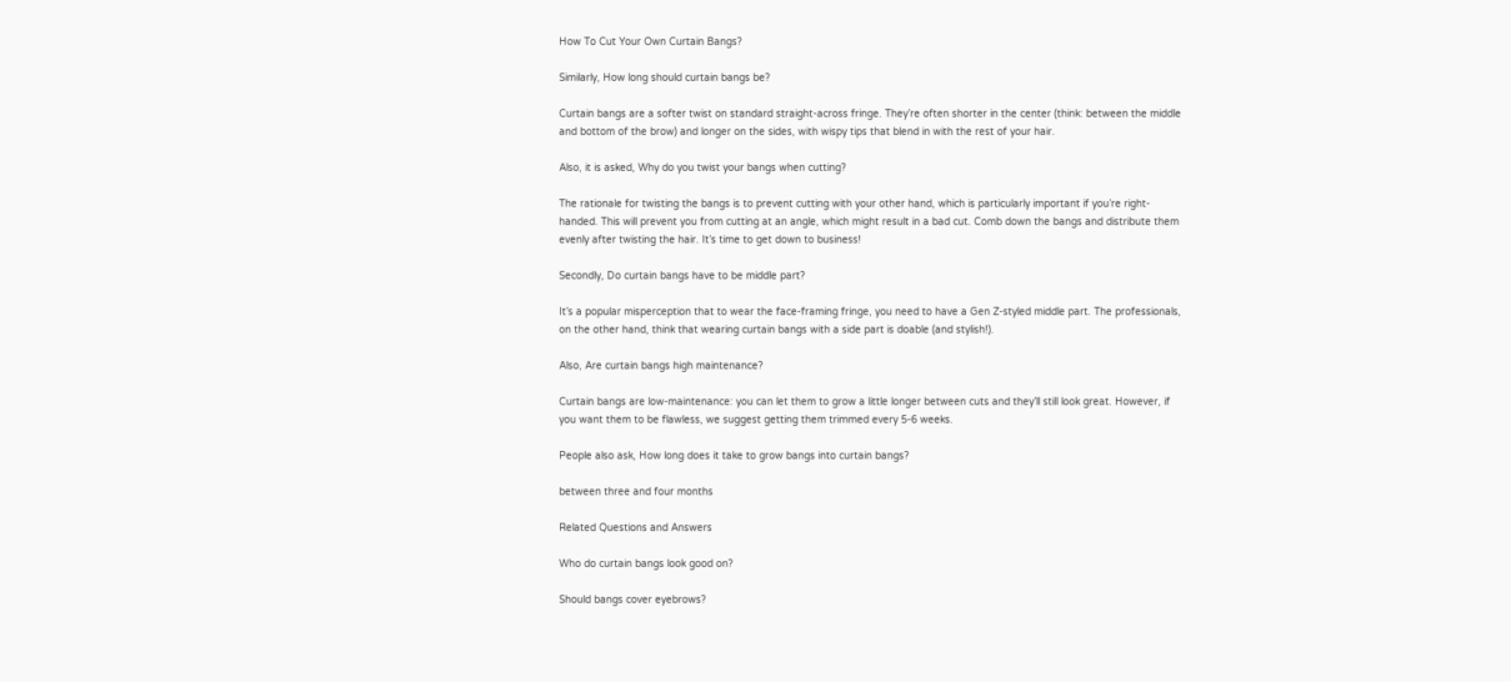How To Cut Your Own Curtain Bangs?

Similarly, How long should curtain bangs be?

Curtain bangs are a softer twist on standard straight-across fringe. They’re often shorter in the center (think: between the middle and bottom of the brow) and longer on the sides, with wispy tips that blend in with the rest of your hair.

Also, it is asked, Why do you twist your bangs when cutting?

The rationale for twisting the bangs is to prevent cutting with your other hand, which is particularly important if you’re right-handed. This will prevent you from cutting at an angle, which might result in a bad cut. Comb down the bangs and distribute them evenly after twisting the hair. It’s time to get down to business!

Secondly, Do curtain bangs have to be middle part?

It’s a popular misperception that to wear the face-framing fringe, you need to have a Gen Z-styled middle part. The professionals, on the other hand, think that wearing curtain bangs with a side part is doable (and stylish!).

Also, Are curtain bangs high maintenance?

Curtain bangs are low-maintenance: you can let them to grow a little longer between cuts and they’ll still look great. However, if you want them to be flawless, we suggest getting them trimmed every 5-6 weeks.

People also ask, How long does it take to grow bangs into curtain bangs?

between three and four months

Related Questions and Answers

Who do curtain bangs look good on?

Should bangs cover eyebrows?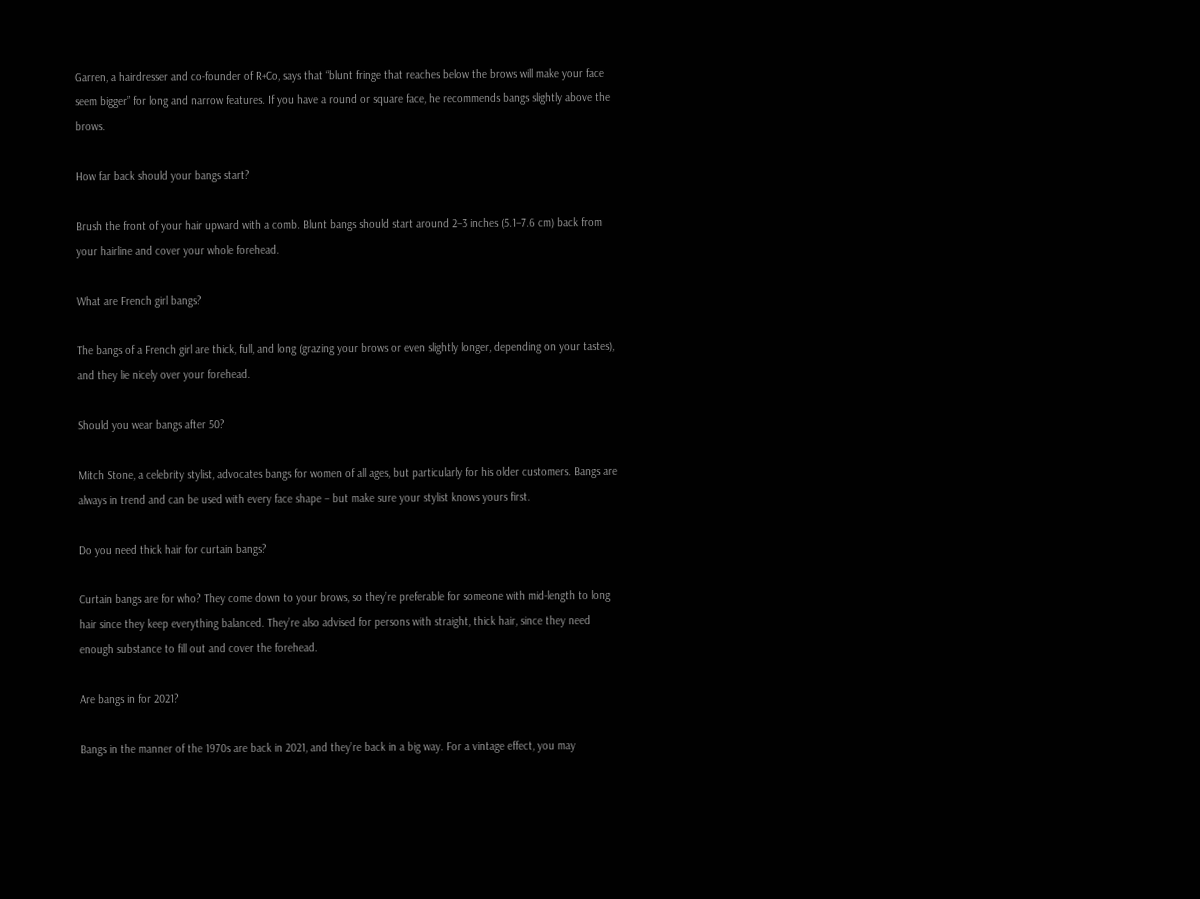Garren, a hairdresser and co-founder of R+Co, says that “blunt fringe that reaches below the brows will make your face seem bigger” for long and narrow features. If you have a round or square face, he recommends bangs slightly above the brows.

How far back should your bangs start?

Brush the front of your hair upward with a comb. Blunt bangs should start around 2–3 inches (5.1–7.6 cm) back from your hairline and cover your whole forehead.

What are French girl bangs?

The bangs of a French girl are thick, full, and long (grazing your brows or even slightly longer, depending on your tastes), and they lie nicely over your forehead.

Should you wear bangs after 50?

Mitch Stone, a celebrity stylist, advocates bangs for women of all ages, but particularly for his older customers. Bangs are always in trend and can be used with every face shape – but make sure your stylist knows yours first.

Do you need thick hair for curtain bangs?

Curtain bangs are for who? They come down to your brows, so they’re preferable for someone with mid-length to long hair since they keep everything balanced. They’re also advised for persons with straight, thick hair, since they need enough substance to fill out and cover the forehead.

Are bangs in for 2021?

Bangs in the manner of the 1970s are back in 2021, and they’re back in a big way. For a vintage effect, you may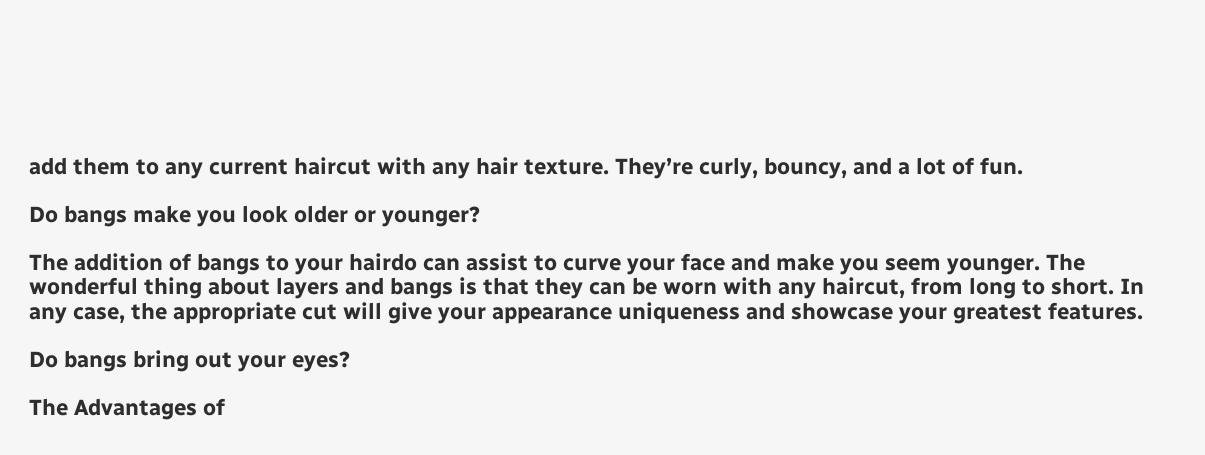add them to any current haircut with any hair texture. They’re curly, bouncy, and a lot of fun.

Do bangs make you look older or younger?

The addition of bangs to your hairdo can assist to curve your face and make you seem younger. The wonderful thing about layers and bangs is that they can be worn with any haircut, from long to short. In any case, the appropriate cut will give your appearance uniqueness and showcase your greatest features.

Do bangs bring out your eyes?

The Advantages of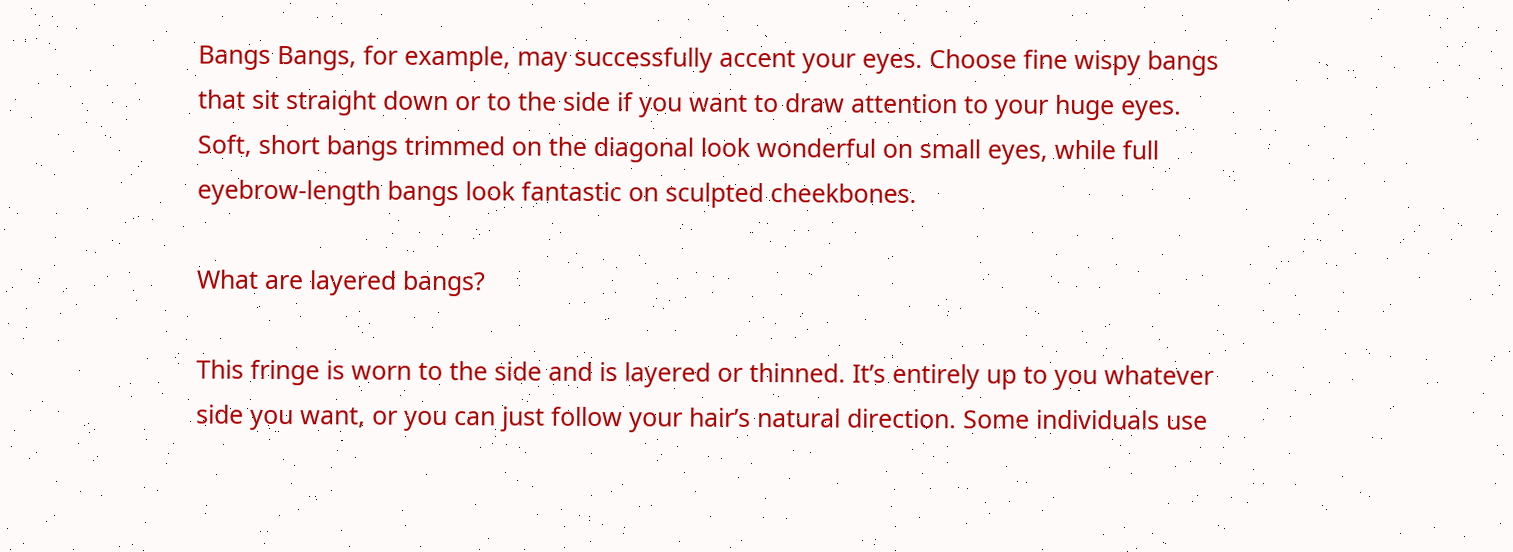Bangs Bangs, for example, may successfully accent your eyes. Choose fine wispy bangs that sit straight down or to the side if you want to draw attention to your huge eyes. Soft, short bangs trimmed on the diagonal look wonderful on small eyes, while full eyebrow-length bangs look fantastic on sculpted cheekbones.

What are layered bangs?

This fringe is worn to the side and is layered or thinned. It’s entirely up to you whatever side you want, or you can just follow your hair’s natural direction. Some individuals use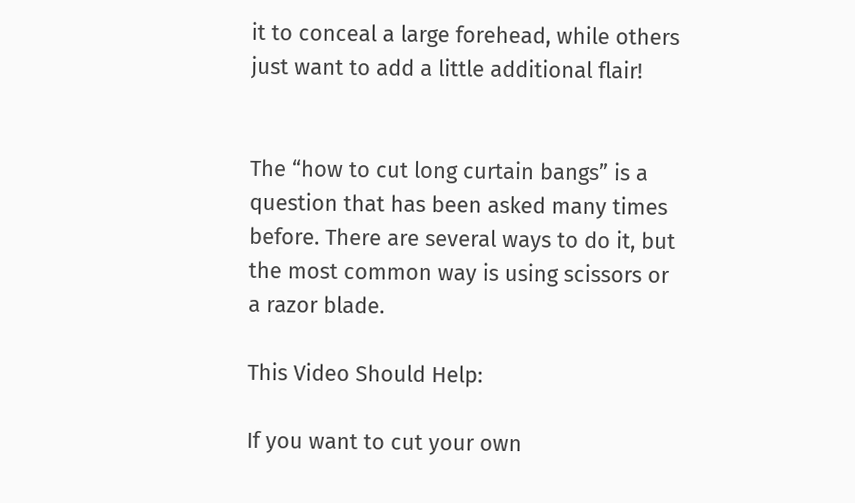it to conceal a large forehead, while others just want to add a little additional flair!


The “how to cut long curtain bangs” is a question that has been asked many times before. There are several ways to do it, but the most common way is using scissors or a razor blade.

This Video Should Help:

If you want to cut your own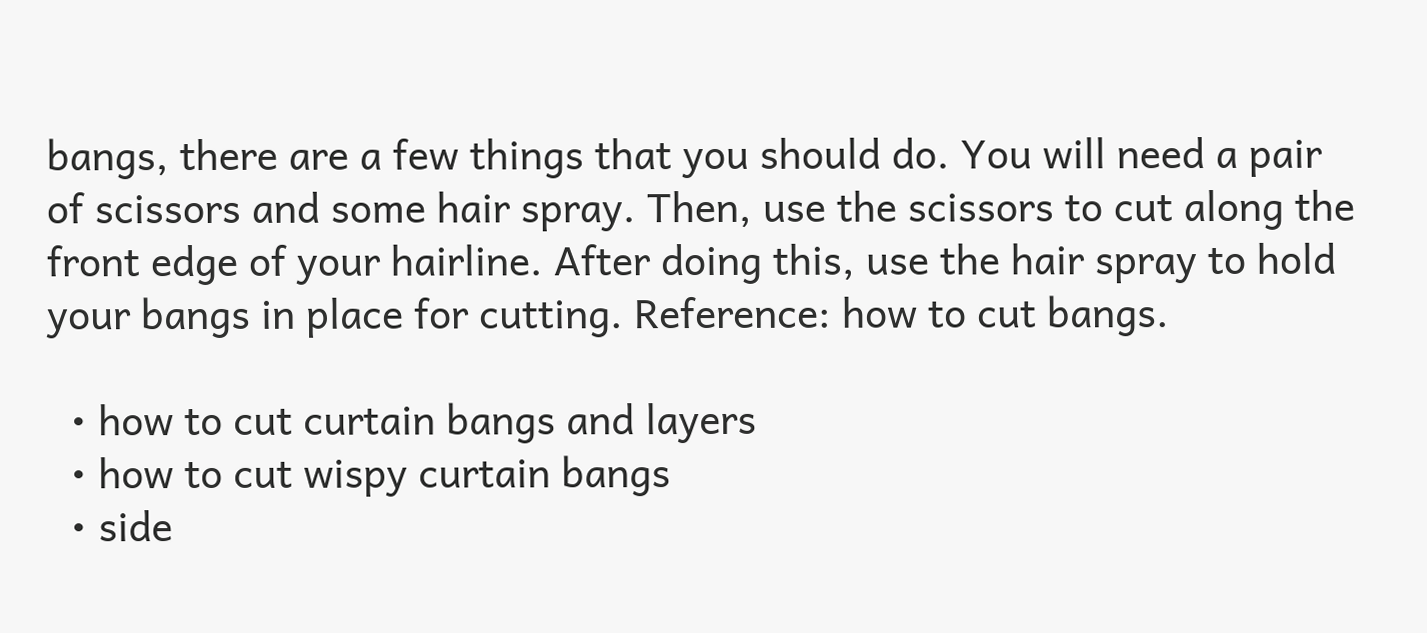bangs, there are a few things that you should do. You will need a pair of scissors and some hair spray. Then, use the scissors to cut along the front edge of your hairline. After doing this, use the hair spray to hold your bangs in place for cutting. Reference: how to cut bangs.

  • how to cut curtain bangs and layers
  • how to cut wispy curtain bangs
  • side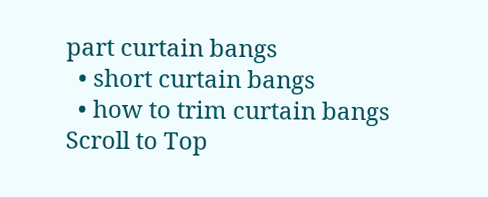part curtain bangs
  • short curtain bangs
  • how to trim curtain bangs
Scroll to Top